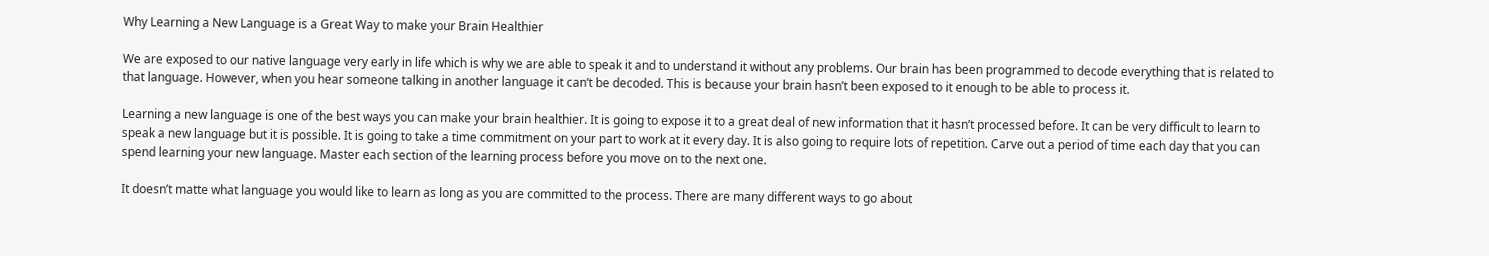Why Learning a New Language is a Great Way to make your Brain Healthier

We are exposed to our native language very early in life which is why we are able to speak it and to understand it without any problems. Our brain has been programmed to decode everything that is related to that language. However, when you hear someone talking in another language it can’t be decoded. This is because your brain hasn’t been exposed to it enough to be able to process it.

Learning a new language is one of the best ways you can make your brain healthier. It is going to expose it to a great deal of new information that it hasn’t processed before. It can be very difficult to learn to speak a new language but it is possible. It is going to take a time commitment on your part to work at it every day. It is also going to require lots of repetition. Carve out a period of time each day that you can spend learning your new language. Master each section of the learning process before you move on to the next one.

It doesn’t matte what language you would like to learn as long as you are committed to the process. There are many different ways to go about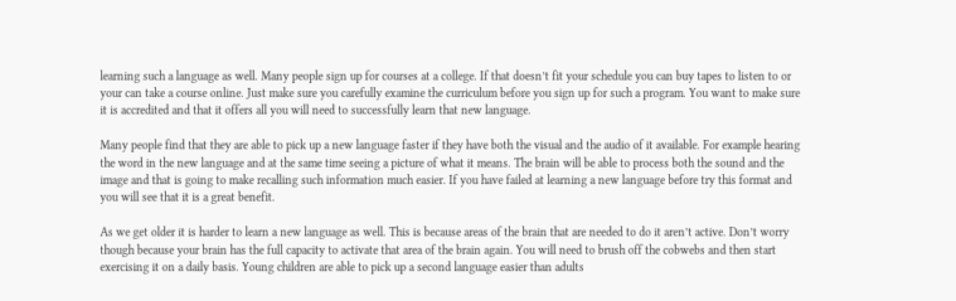learning such a language as well. Many people sign up for courses at a college. If that doesn’t fit your schedule you can buy tapes to listen to or your can take a course online. Just make sure you carefully examine the curriculum before you sign up for such a program. You want to make sure it is accredited and that it offers all you will need to successfully learn that new language.

Many people find that they are able to pick up a new language faster if they have both the visual and the audio of it available. For example hearing the word in the new language and at the same time seeing a picture of what it means. The brain will be able to process both the sound and the image and that is going to make recalling such information much easier. If you have failed at learning a new language before try this format and you will see that it is a great benefit.

As we get older it is harder to learn a new language as well. This is because areas of the brain that are needed to do it aren’t active. Don’t worry though because your brain has the full capacity to activate that area of the brain again. You will need to brush off the cobwebs and then start exercising it on a daily basis. Young children are able to pick up a second language easier than adults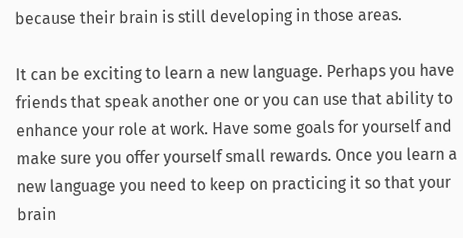because their brain is still developing in those areas.

It can be exciting to learn a new language. Perhaps you have friends that speak another one or you can use that ability to enhance your role at work. Have some goals for yourself and make sure you offer yourself small rewards. Once you learn a new language you need to keep on practicing it so that your brain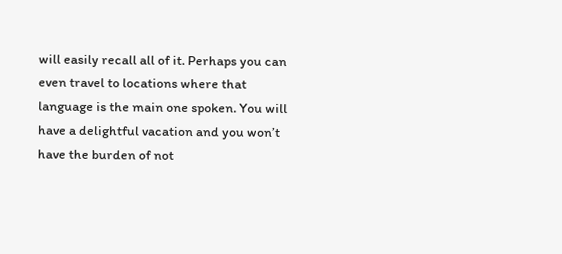will easily recall all of it. Perhaps you can even travel to locations where that language is the main one spoken. You will have a delightful vacation and you won’t have the burden of not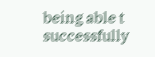being able t successfully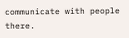communicate with people there.